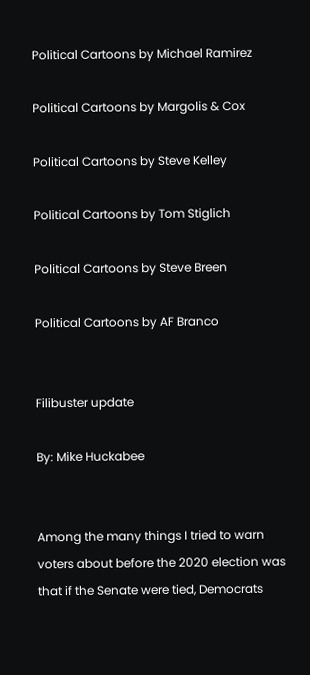Political Cartoons by Michael Ramirez

Political Cartoons by Margolis & Cox

Political Cartoons by Steve Kelley

Political Cartoons by Tom Stiglich

Political Cartoons by Steve Breen

Political Cartoons by AF Branco


Filibuster update

By: Mike Huckabee


Among the many things I tried to warn voters about before the 2020 election was that if the Senate were tied, Democrats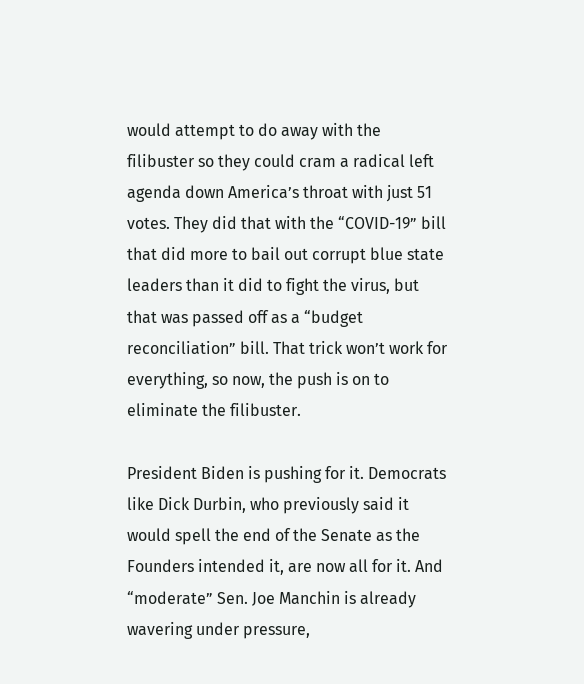would attempt to do away with the filibuster so they could cram a radical left agenda down America’s throat with just 51 votes. They did that with the “COVID-19” bill that did more to bail out corrupt blue state leaders than it did to fight the virus, but that was passed off as a “budget reconciliation” bill. That trick won’t work for everything, so now, the push is on to eliminate the filibuster.

President Biden is pushing for it. Democrats like Dick Durbin, who previously said it would spell the end of the Senate as the Founders intended it, are now all for it. And “moderate” Sen. Joe Manchin is already wavering under pressure,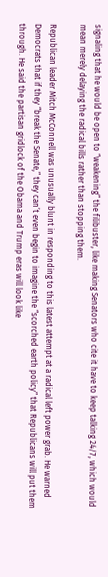signaling that he would be open to “weakening” the filibuster, like making Senators who cite it have to keep talking 24/7, which would mean merely delaying the radical bills rather than stopping them.

Republican leader Mitch McConnell was unusually blunt in responding to this latest attempt at a radical left power grab. He warned Democrats that if they “break the Senate,” they can’t even begin to imagine the “scorched earth policy” that Republicans will put them through. He said the partisan gridlock of the Obama and Trump eras will look like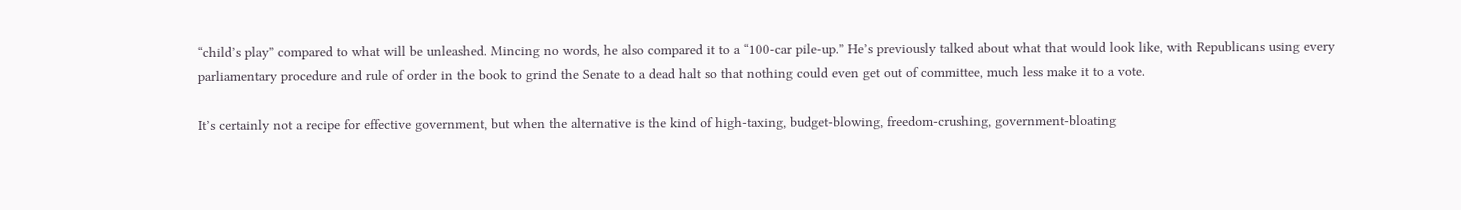“child’s play” compared to what will be unleashed. Mincing no words, he also compared it to a “100-car pile-up.” He’s previously talked about what that would look like, with Republicans using every parliamentary procedure and rule of order in the book to grind the Senate to a dead halt so that nothing could even get out of committee, much less make it to a vote.

It’s certainly not a recipe for effective government, but when the alternative is the kind of high-taxing, budget-blowing, freedom-crushing, government-bloating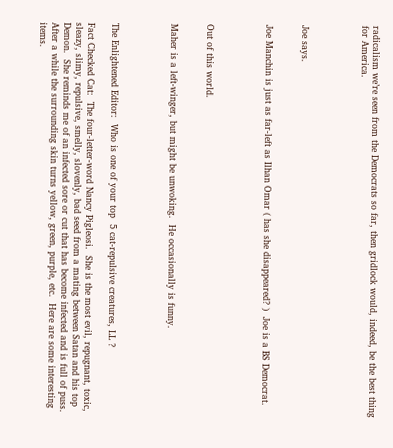radicalism we’re seen from the Democrats so far, then gridlock would, indeed, be the best thing for America.




Joe says.


Joe Manchin is just as far-left as Ilhan Omar ( has she disappeared? )  Joe is a BS Democrat.




Out of this world.


Maher is a left-winger, but might be unwoking.  He occasionally is funny.




The Enlightened Editor:  Who is one of your top  5 cat-repulsive creatures, LL ?

Fact Checked Cat:  The four-letter-word Nancy Pigleosi.  She is the most evil, repugnant, toxic, sleazy, slimy, repulsive, smelly, slovenly, bad seed from a mating between Satan and his top Demon.  She reminds me of an infected sore or cut that has become infected and is full of puss.  After a while the surrounding skin turns yellow, green, purple, etc.  Here are some interesting items.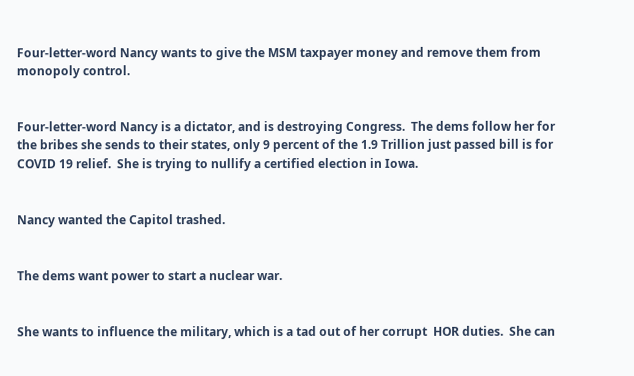Four-letter-word Nancy wants to give the MSM taxpayer money and remove them from monopoly control.


Four-letter-word Nancy is a dictator, and is destroying Congress.  The dems follow her for the bribes she sends to their states, only 9 percent of the 1.9 Trillion just passed bill is for COVID 19 relief.  She is trying to nullify a certified election in Iowa.


Nancy wanted the Capitol trashed.


The dems want power to start a nuclear war.


She wants to influence the military, which is a tad out of her corrupt  HOR duties.  She can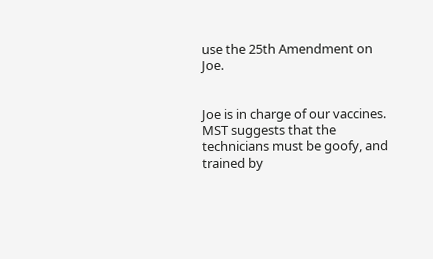use the 25th Amendment on Joe.


Joe is in charge of our vaccines.  MST suggests that the technicians must be goofy, and trained by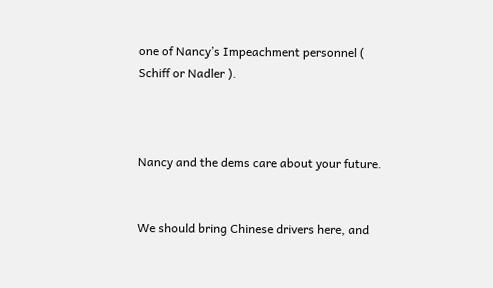one of Nancy’s Impeachment personnel ( Schiff or Nadler ).



Nancy and the dems care about your future.


We should bring Chinese drivers here, and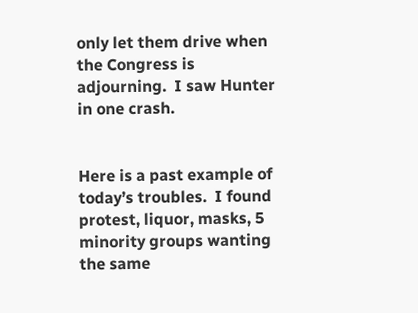only let them drive when the Congress is adjourning.  I saw Hunter in one crash.


Here is a past example of today’s troubles.  I found protest, liquor, masks, 5 minority groups wanting the same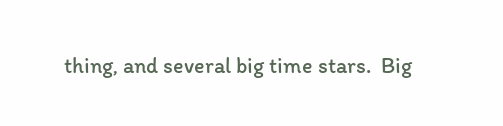thing, and several big time stars.  Big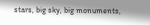stars, big sky, big monuments,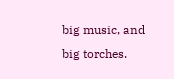big music, and big torches.